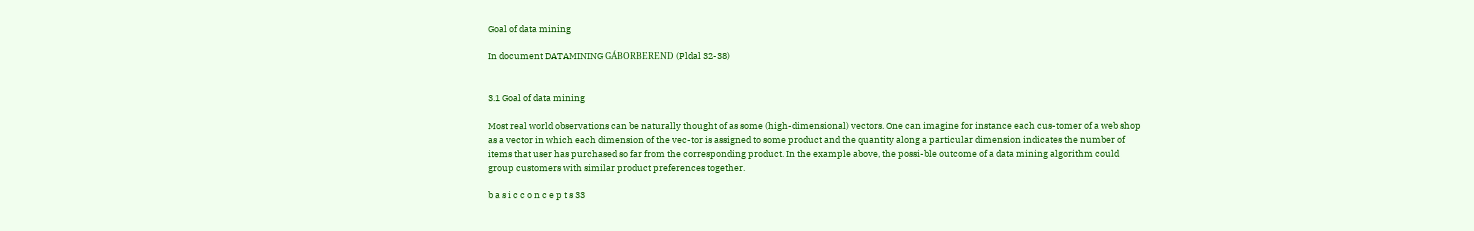Goal of data mining

In document DATAMINING GÁBORBEREND (Pldal 32-38)


3.1 Goal of data mining

Most real world observations can be naturally thought of as some (high-dimensional) vectors. One can imagine for instance each cus-tomer of a web shop as a vector in which each dimension of the vec-tor is assigned to some product and the quantity along a particular dimension indicates the number of items that user has purchased so far from the corresponding product. In the example above, the possi-ble outcome of a data mining algorithm could group customers with similar product preferences together.

b a s i c c o n c e p t s 33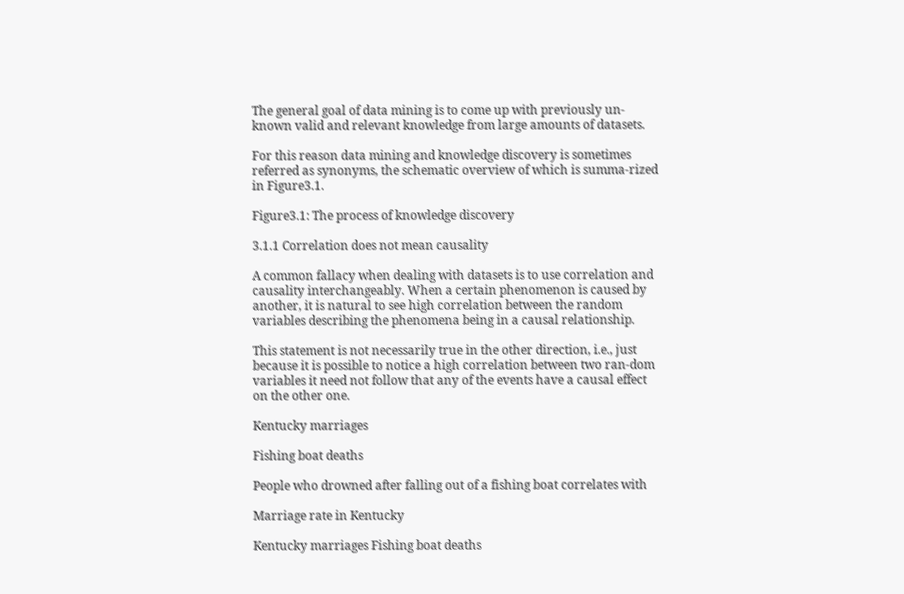The general goal of data mining is to come up with previously un-known valid and relevant knowledge from large amounts of datasets.

For this reason data mining and knowledge discovery is sometimes referred as synonyms, the schematic overview of which is summa-rized in Figure3.1.

Figure3.1: The process of knowledge discovery

3.1.1 Correlation does not mean causality

A common fallacy when dealing with datasets is to use correlation and causality interchangeably. When a certain phenomenon is caused by another, it is natural to see high correlation between the random variables describing the phenomena being in a causal relationship.

This statement is not necessarily true in the other direction, i.e., just because it is possible to notice a high correlation between two ran-dom variables it need not follow that any of the events have a causal effect on the other one.

Kentucky marriages

Fishing boat deaths

People who drowned after falling out of a fishing boat correlates with

Marriage rate in Kentucky

Kentucky marriages Fishing boat deaths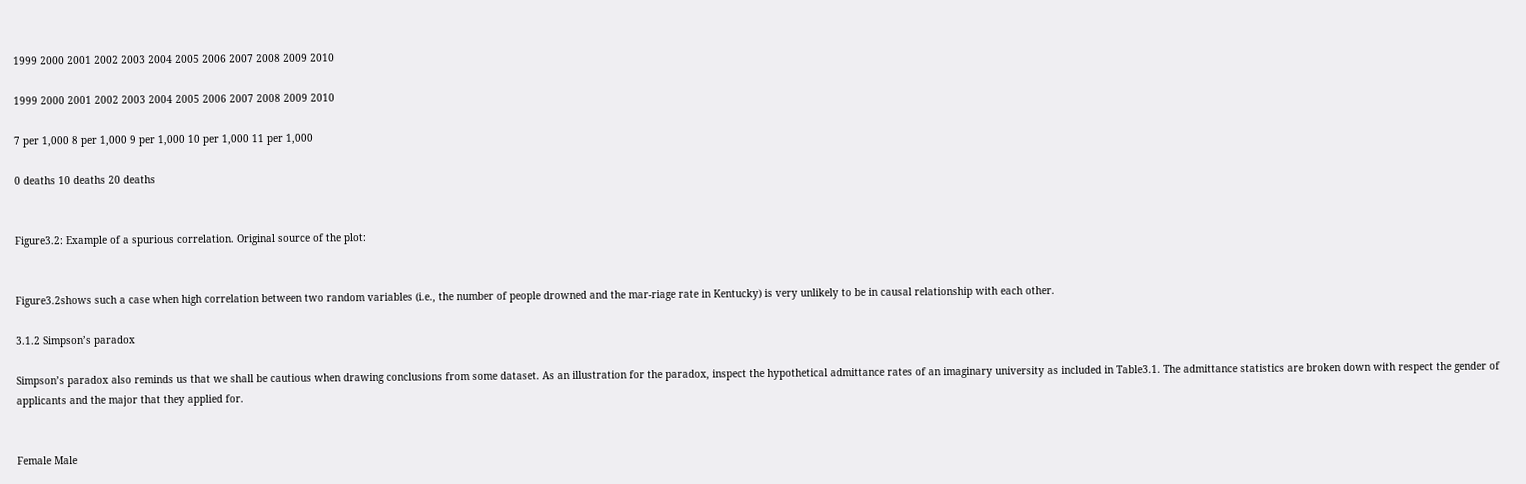1999 2000 2001 2002 2003 2004 2005 2006 2007 2008 2009 2010

1999 2000 2001 2002 2003 2004 2005 2006 2007 2008 2009 2010

7 per 1,000 8 per 1,000 9 per 1,000 10 per 1,000 11 per 1,000

0 deaths 10 deaths 20 deaths


Figure3.2: Example of a spurious correlation. Original source of the plot:


Figure3.2shows such a case when high correlation between two random variables (i.e., the number of people drowned and the mar-riage rate in Kentucky) is very unlikely to be in causal relationship with each other.

3.1.2 Simpson’s paradox

Simpson’s paradox also reminds us that we shall be cautious when drawing conclusions from some dataset. As an illustration for the paradox, inspect the hypothetical admittance rates of an imaginary university as included in Table3.1. The admittance statistics are broken down with respect the gender of applicants and the major that they applied for.


Female Male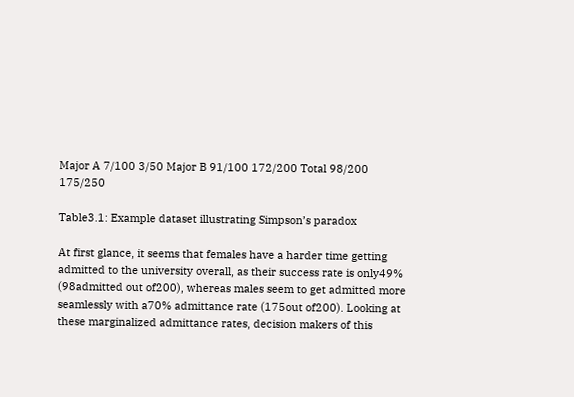Major A 7/100 3/50 Major B 91/100 172/200 Total 98/200 175/250

Table3.1: Example dataset illustrating Simpson’s paradox

At first glance, it seems that females have a harder time getting admitted to the university overall, as their success rate is only49% (98admitted out of200), whereas males seem to get admitted more seamlessly with a70% admittance rate (175out of200). Looking at these marginalized admittance rates, decision makers of this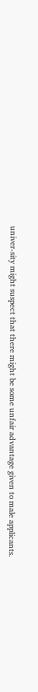univer-sity might suspect that there might be some unfair advantage given to male applicants.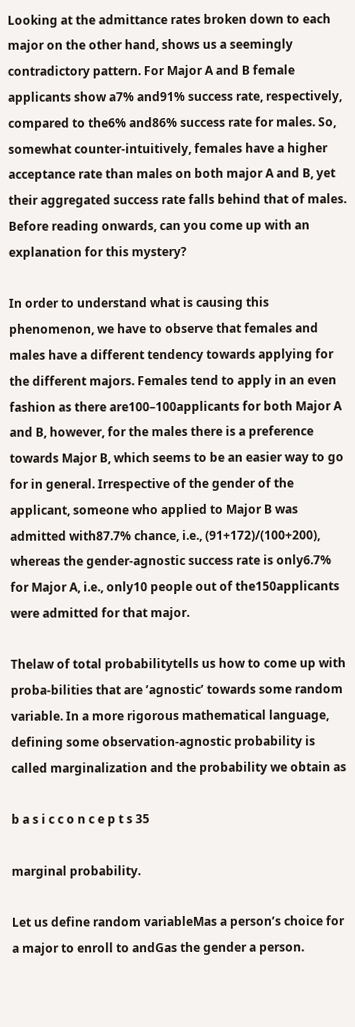Looking at the admittance rates broken down to each major on the other hand, shows us a seemingly contradictory pattern. For Major A and B female applicants show a7% and91% success rate, respectively, compared to the6% and86% success rate for males. So, somewhat counter-intuitively, females have a higher acceptance rate than males on both major A and B, yet their aggregated success rate falls behind that of males. Before reading onwards, can you come up with an explanation for this mystery?

In order to understand what is causing this phenomenon, we have to observe that females and males have a different tendency towards applying for the different majors. Females tend to apply in an even fashion as there are100–100applicants for both Major A and B, however, for the males there is a preference towards Major B, which seems to be an easier way to go for in general. Irrespective of the gender of the applicant, someone who applied to Major B was admitted with87.7% chance, i.e., (91+172)/(100+200), whereas the gender-agnostic success rate is only6.7% for Major A, i.e., only10 people out of the150applicants were admitted for that major.

Thelaw of total probabilitytells us how to come up with proba-bilities that are ’agnostic’ towards some random variable. In a more rigorous mathematical language, defining some observation-agnostic probability is called marginalization and the probability we obtain as

b a s i c c o n c e p t s 35

marginal probability.

Let us define random variableMas a person’s choice for a major to enroll to andGas the gender a person.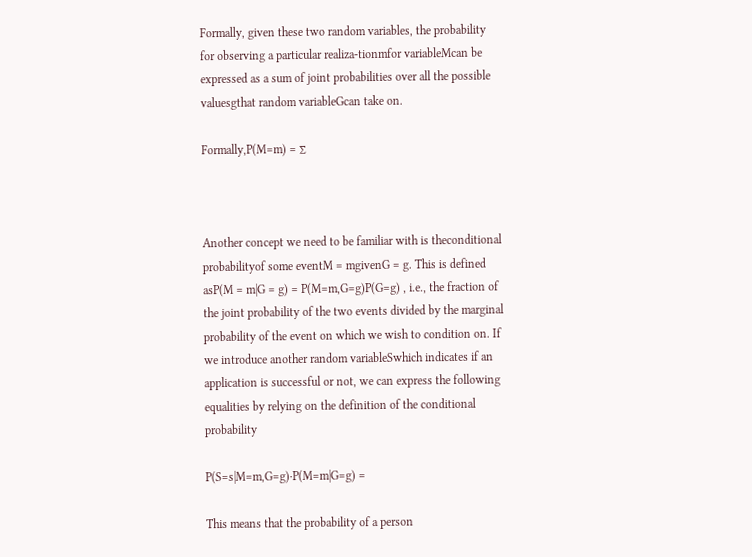Formally, given these two random variables, the probability for observing a particular realiza-tionmfor variableMcan be expressed as a sum of joint probabilities over all the possible valuesgthat random variableGcan take on.

Formally,P(M=m) = ∑



Another concept we need to be familiar with is theconditional probabilityof some eventM = mgivenG = g. This is defined asP(M = m|G = g) = P(M=m,G=g)P(G=g) , i.e., the fraction of the joint probability of the two events divided by the marginal probability of the event on which we wish to condition on. If we introduce another random variableSwhich indicates if an application is successful or not, we can express the following equalities by relying on the definition of the conditional probability

P(S=s|M=m,G=g)·P(M=m|G=g) =

This means that the probability of a person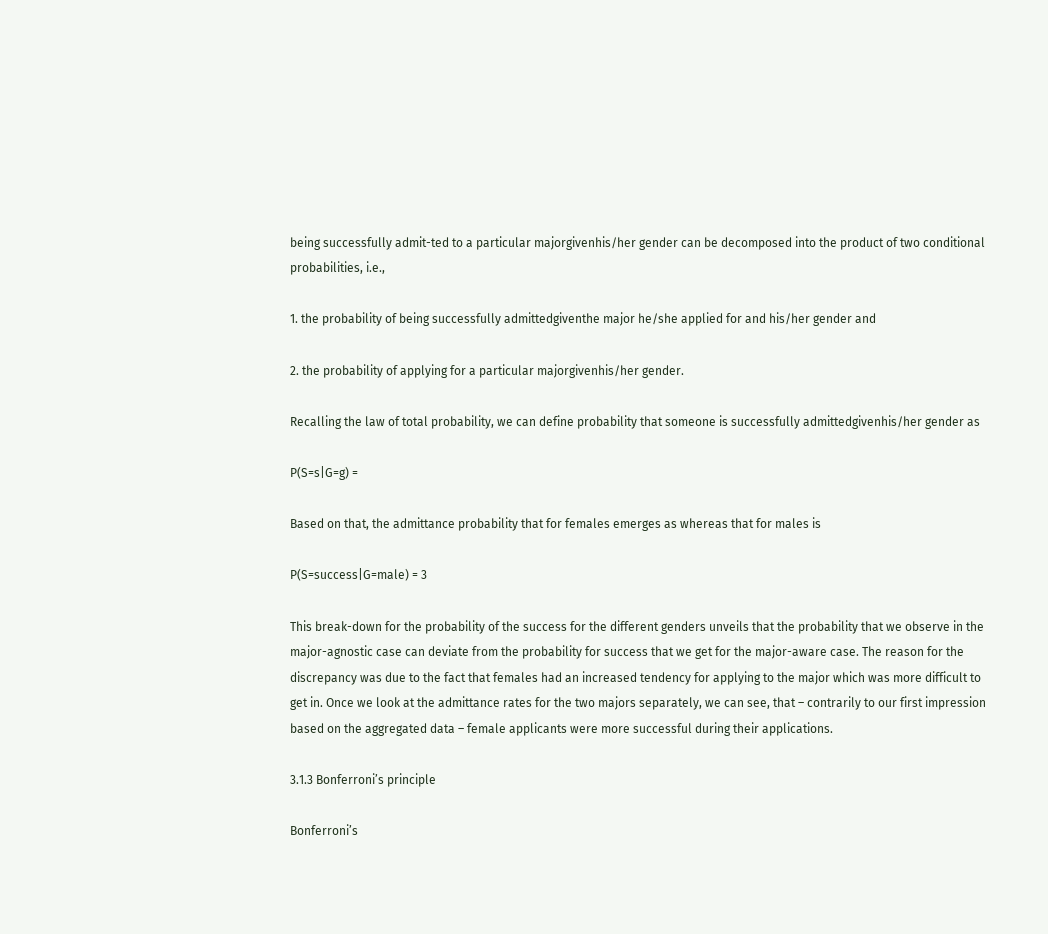being successfully admit-ted to a particular majorgivenhis/her gender can be decomposed into the product of two conditional probabilities, i.e.,

1. the probability of being successfully admittedgiventhe major he/she applied for and his/her gender and

2. the probability of applying for a particular majorgivenhis/her gender.

Recalling the law of total probability, we can define probability that someone is successfully admittedgivenhis/her gender as

P(S=s|G=g) =

Based on that, the admittance probability that for females emerges as whereas that for males is

P(S=success|G=male) = 3

This break-down for the probability of the success for the different genders unveils that the probability that we observe in the major-agnostic case can deviate from the probability for success that we get for the major-aware case. The reason for the discrepancy was due to the fact that females had an increased tendency for applying to the major which was more difficult to get in. Once we look at the admittance rates for the two majors separately, we can see, that – contrarily to our first impression based on the aggregated data – female applicants were more successful during their applications.

3.1.3 Bonferroni’s principle

Bonferroni’s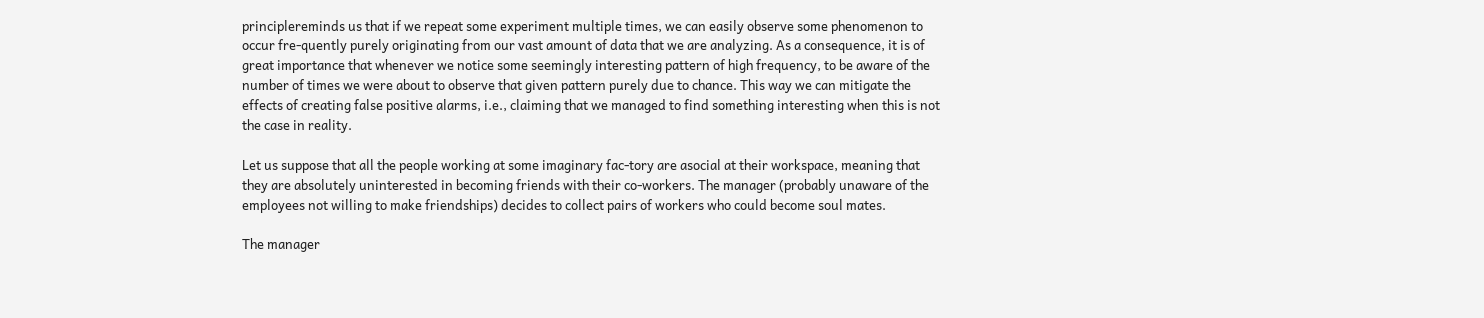principlereminds us that if we repeat some experiment multiple times, we can easily observe some phenomenon to occur fre-quently purely originating from our vast amount of data that we are analyzing. As a consequence, it is of great importance that whenever we notice some seemingly interesting pattern of high frequency, to be aware of the number of times we were about to observe that given pattern purely due to chance. This way we can mitigate the effects of creating false positive alarms, i.e., claiming that we managed to find something interesting when this is not the case in reality.

Let us suppose that all the people working at some imaginary fac-tory are asocial at their workspace, meaning that they are absolutely uninterested in becoming friends with their co-workers. The manager (probably unaware of the employees not willing to make friendships) decides to collect pairs of workers who could become soul mates.

The manager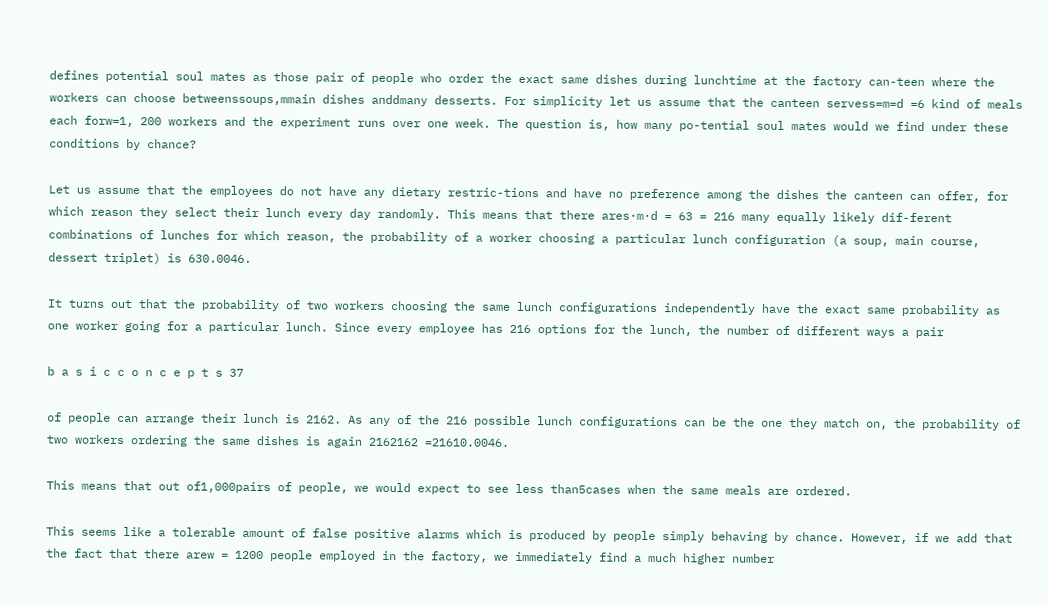defines potential soul mates as those pair of people who order the exact same dishes during lunchtime at the factory can-teen where the workers can choose betweenssoups,mmain dishes anddmany desserts. For simplicity let us assume that the canteen servess=m=d =6 kind of meals each forw=1, 200 workers and the experiment runs over one week. The question is, how many po-tential soul mates would we find under these conditions by chance?

Let us assume that the employees do not have any dietary restric-tions and have no preference among the dishes the canteen can offer, for which reason they select their lunch every day randomly. This means that there ares·m·d = 63 = 216 many equally likely dif-ferent combinations of lunches for which reason, the probability of a worker choosing a particular lunch configuration (a soup, main course, dessert triplet) is 630.0046.

It turns out that the probability of two workers choosing the same lunch configurations independently have the exact same probability as one worker going for a particular lunch. Since every employee has 216 options for the lunch, the number of different ways a pair

b a s i c c o n c e p t s 37

of people can arrange their lunch is 2162. As any of the 216 possible lunch configurations can be the one they match on, the probability of two workers ordering the same dishes is again 2162162 =21610.0046.

This means that out of1,000pairs of people, we would expect to see less than5cases when the same meals are ordered.

This seems like a tolerable amount of false positive alarms which is produced by people simply behaving by chance. However, if we add that the fact that there arew = 1200 people employed in the factory, we immediately find a much higher number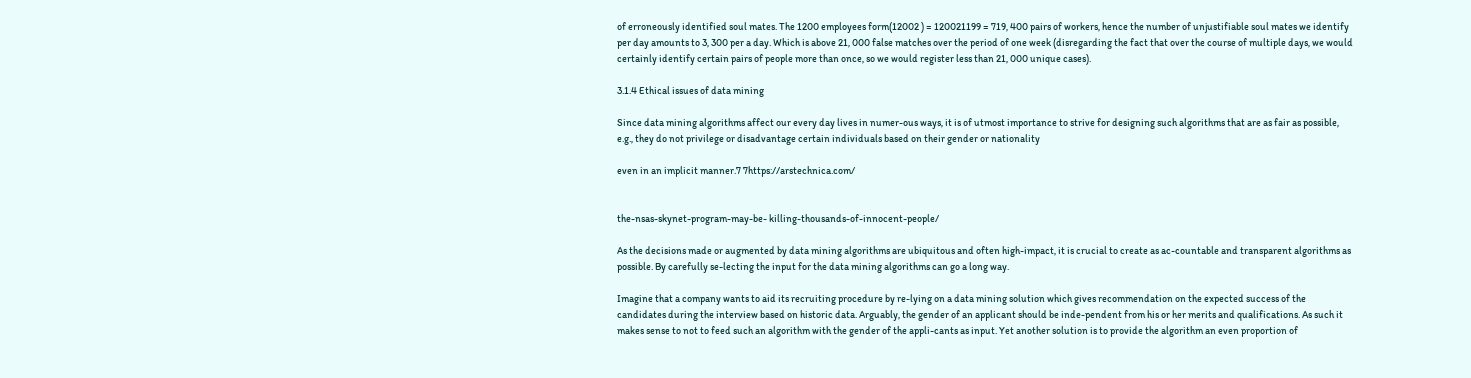of erroneously identified soul mates. The 1200 employees form(12002 ) = 120021199 = 719, 400 pairs of workers, hence the number of unjustifiable soul mates we identify per day amounts to 3, 300 per a day. Which is above 21, 000 false matches over the period of one week (disregarding the fact that over the course of multiple days, we would certainly identify certain pairs of people more than once, so we would register less than 21, 000 unique cases).

3.1.4 Ethical issues of data mining

Since data mining algorithms affect our every day lives in numer-ous ways, it is of utmost importance to strive for designing such algorithms that are as fair as possible, e.g., they do not privilege or disadvantage certain individuals based on their gender or nationality

even in an implicit manner.7 7https://arstechnica.com/


the-nsas-skynet-program-may-be- killing-thousands-of-innocent-people/

As the decisions made or augmented by data mining algorithms are ubiquitous and often high-impact, it is crucial to create as ac-countable and transparent algorithms as possible. By carefully se-lecting the input for the data mining algorithms can go a long way.

Imagine that a company wants to aid its recruiting procedure by re-lying on a data mining solution which gives recommendation on the expected success of the candidates during the interview based on historic data. Arguably, the gender of an applicant should be inde-pendent from his or her merits and qualifications. As such it makes sense to not to feed such an algorithm with the gender of the appli-cants as input. Yet another solution is to provide the algorithm an even proportion of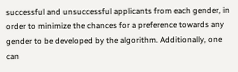successful and unsuccessful applicants from each gender, in order to minimize the chances for a preference towards any gender to be developed by the algorithm. Additionally, one can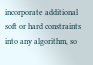incorporate additional soft or hard constraints into any algorithm, so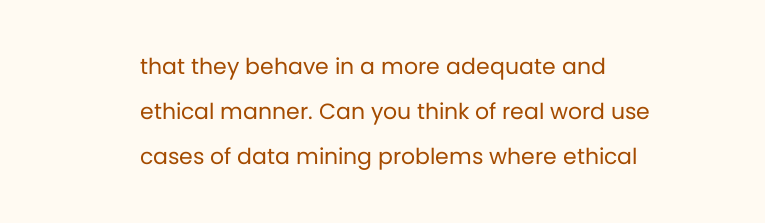that they behave in a more adequate and ethical manner. Can you think of real word use cases of data mining problems where ethical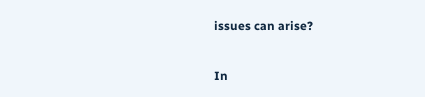issues can arise?


In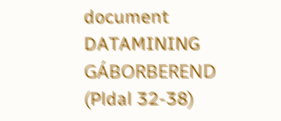document DATAMINING GÁBORBEREND (Pldal 32-38)